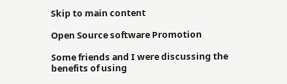Skip to main content

Open Source software Promotion

Some friends and I were discussing the benefits of using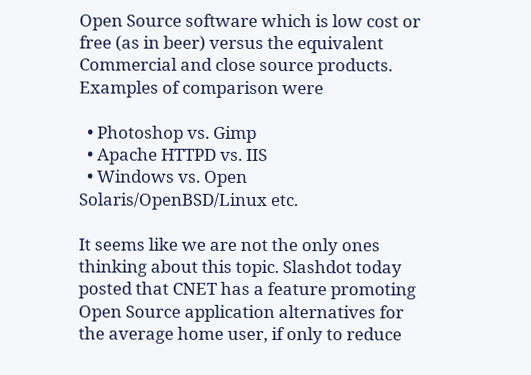Open Source software which is low cost or free (as in beer) versus the equivalent Commercial and close source products. Examples of comparison were

  • Photoshop vs. Gimp
  • Apache HTTPD vs. IIS
  • Windows vs. Open Solaris/OpenBSD/Linux etc.

It seems like we are not the only ones thinking about this topic. Slashdot today posted that CNET has a feature promoting Open Source application alternatives for the average home user, if only to reduce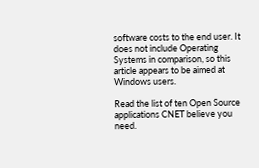software costs to the end user. It does not include Operating Systems in comparison, so this article appears to be aimed at Windows users.

Read the list of ten Open Source applications CNET believe you need.